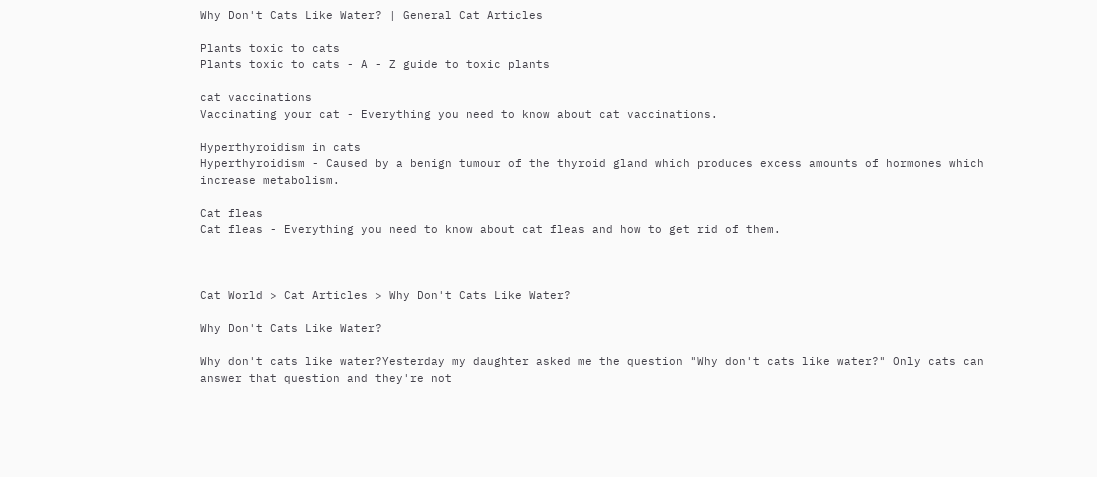Why Don't Cats Like Water? | General Cat Articles

Plants toxic to cats
Plants toxic to cats - A - Z guide to toxic plants

cat vaccinations
Vaccinating your cat - Everything you need to know about cat vaccinations.

Hyperthyroidism in cats
Hyperthyroidism - Caused by a benign tumour of the thyroid gland which produces excess amounts of hormones which increase metabolism.

Cat fleas
Cat fleas - Everything you need to know about cat fleas and how to get rid of them.



Cat World > Cat Articles > Why Don't Cats Like Water?

Why Don't Cats Like Water?

Why don't cats like water?Yesterday my daughter asked me the question "Why don't cats like water?" Only cats can answer that question and they're not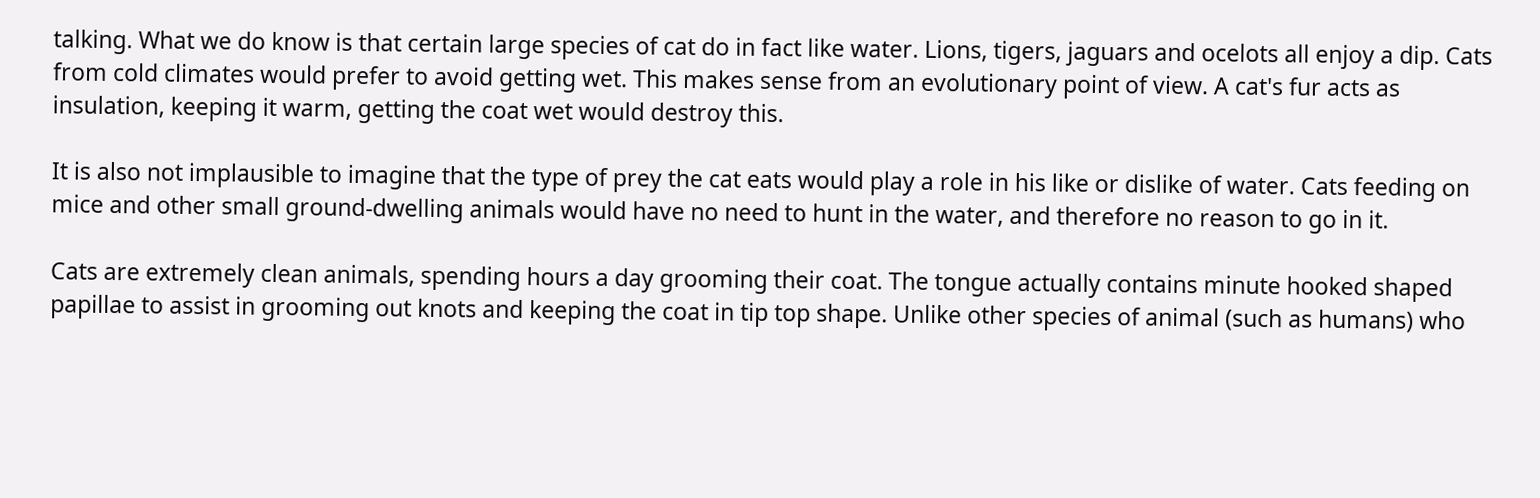talking. What we do know is that certain large species of cat do in fact like water. Lions, tigers, jaguars and ocelots all enjoy a dip. Cats from cold climates would prefer to avoid getting wet. This makes sense from an evolutionary point of view. A cat's fur acts as insulation, keeping it warm, getting the coat wet would destroy this.

It is also not implausible to imagine that the type of prey the cat eats would play a role in his like or dislike of water. Cats feeding on mice and other small ground-dwelling animals would have no need to hunt in the water, and therefore no reason to go in it.

Cats are extremely clean animals, spending hours a day grooming their coat. The tongue actually contains minute hooked shaped papillae to assist in grooming out knots and keeping the coat in tip top shape. Unlike other species of animal (such as humans) who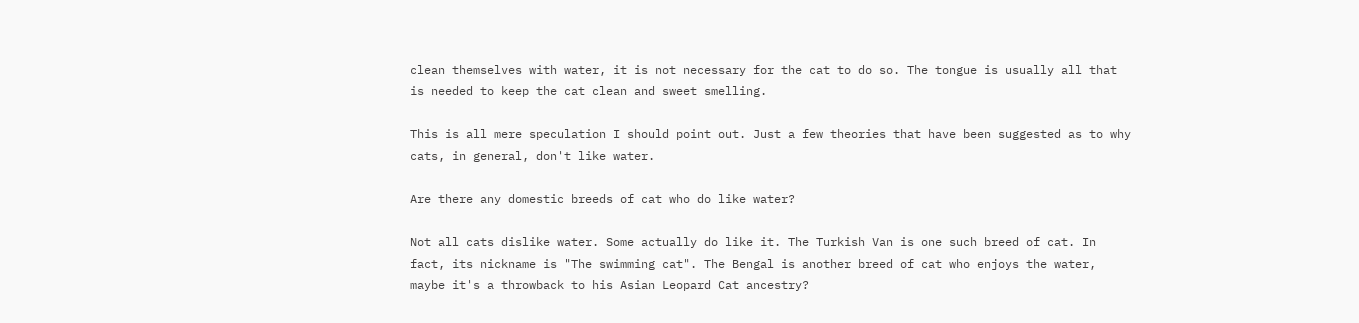clean themselves with water, it is not necessary for the cat to do so. The tongue is usually all that is needed to keep the cat clean and sweet smelling.

This is all mere speculation I should point out. Just a few theories that have been suggested as to why cats, in general, don't like water.

Are there any domestic breeds of cat who do like water?

Not all cats dislike water. Some actually do like it. The Turkish Van is one such breed of cat. In fact, its nickname is "The swimming cat". The Bengal is another breed of cat who enjoys the water, maybe it's a throwback to his Asian Leopard Cat ancestry?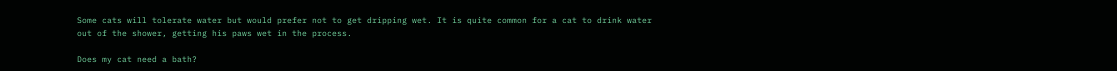Some cats will tolerate water but would prefer not to get dripping wet. It is quite common for a cat to drink water out of the shower, getting his paws wet in the process.

Does my cat need a bath?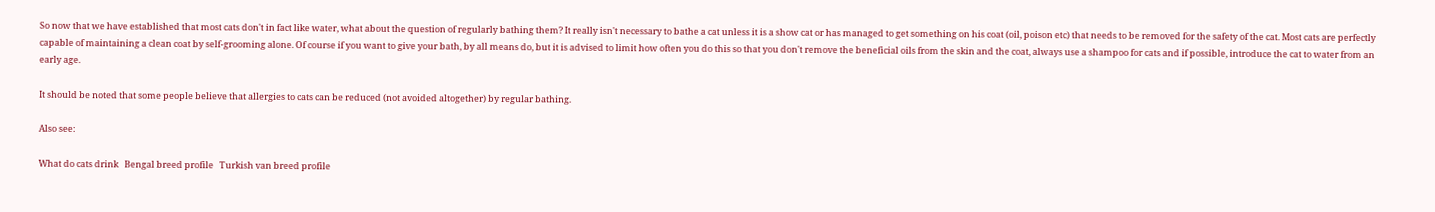So now that we have established that most cats don't in fact like water, what about the question of regularly bathing them? It really isn't necessary to bathe a cat unless it is a show cat or has managed to get something on his coat (oil, poison etc) that needs to be removed for the safety of the cat. Most cats are perfectly capable of maintaining a clean coat by self-grooming alone. Of course if you want to give your bath, by all means do, but it is advised to limit how often you do this so that you don't remove the beneficial oils from the skin and the coat, always use a shampoo for cats and if possible, introduce the cat to water from an early age.

It should be noted that some people believe that allergies to cats can be reduced (not avoided altogether) by regular bathing.

Also see:

What do cats drink   Bengal breed profile   Turkish van breed profile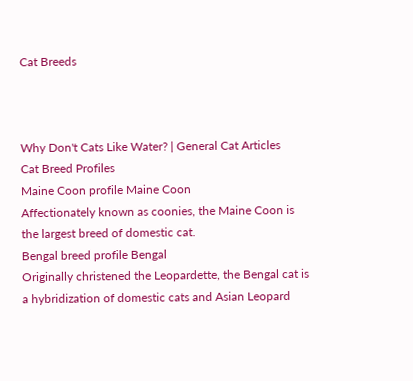Cat Breeds



Why Don't Cats Like Water? | General Cat Articles
Cat Breed Profiles
Maine Coon profile Maine Coon
Affectionately known as coonies, the Maine Coon is the largest breed of domestic cat.
Bengal breed profile Bengal
Originally christened the Leopardette, the Bengal cat is a hybridization of domestic cats and Asian Leopard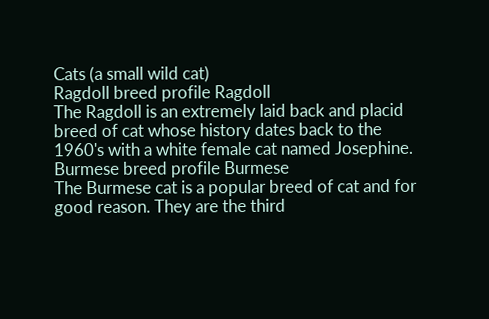Cats (a small wild cat)
Ragdoll breed profile Ragdoll
The Ragdoll is an extremely laid back and placid breed of cat whose history dates back to the 1960's with a white female cat named Josephine.
Burmese breed profile Burmese
The Burmese cat is a popular breed of cat and for good reason. They are the third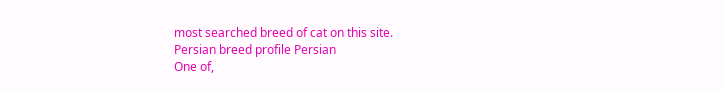most searched breed of cat on this site.
Persian breed profile Persian
One of,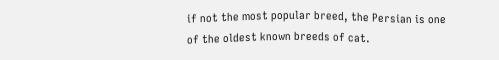if not the most popular breed, the Persian is one of the oldest known breeds of cat.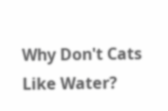Why Don't Cats Like Water?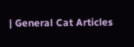| General Cat Articles